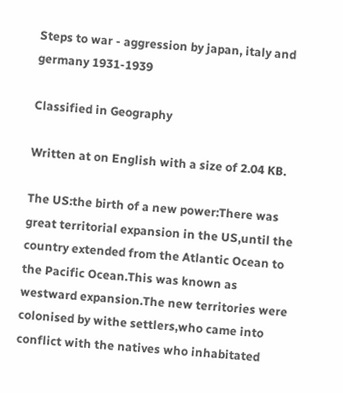Steps to war - aggression by japan, italy and germany 1931-1939

Classified in Geography

Written at on English with a size of 2.04 KB.

The US:the birth of a new power:There was great territorial expansion in the US,until the country extended from the Atlantic Ocean to the Pacific Ocean.This was known as westward expansion.The new territories were colonised by withe settlers,who came into conflict with the natives who inhabitated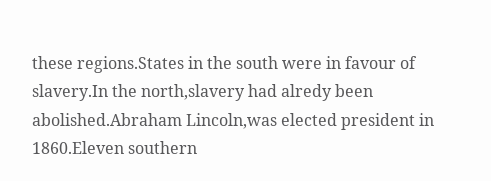these regions.States in the south were in favour of slavery.In the north,slavery had alredy been abolished.Abraham Lincoln,was elected president in 1860.Eleven southern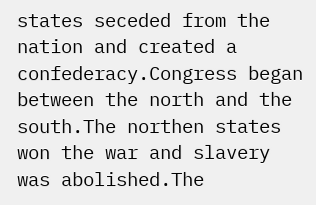states seceded from the nation and created a confederacy.Congress began between the north and the south.The northen states won the war and slavery was abolished.The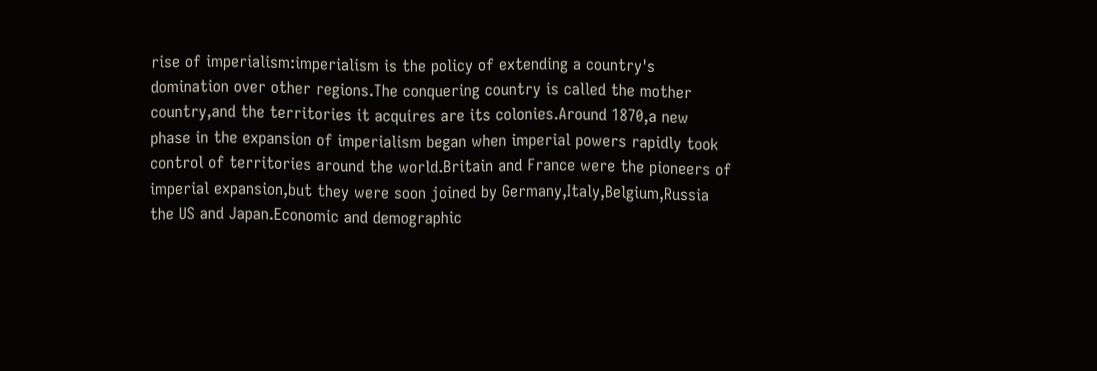rise of imperialism:imperialism is the policy of extending a country's domination over other regions.The conquering country is called the mother country,and the territories it acquires are its colonies.Around 1870,a new phase in the expansion of imperialism began when imperial powers rapidly took control of territories around the world.Britain and France were the pioneers of imperial expansion,but they were soon joined by Germany,Italy,Belgium,Russia the US and Japan.Economic and demographic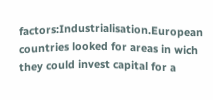factors:Industrialisation.European countries looked for areas in wich they could invest capital for a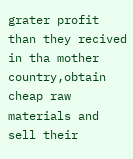grater profit than they recived in tha mother country,obtain cheap raw materials and sell their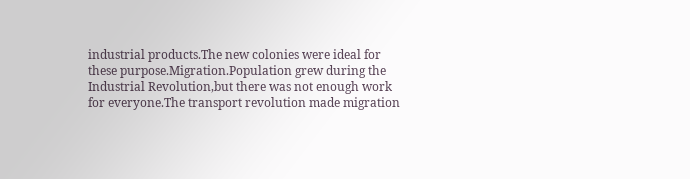industrial products.The new colonies were ideal for these purpose.Migration.Population grew during the Industrial Revolution,but there was not enough work for everyone.The transport revolution made migration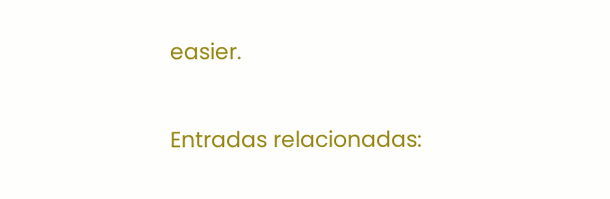easier.

Entradas relacionadas: